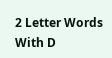2 Letter Words With D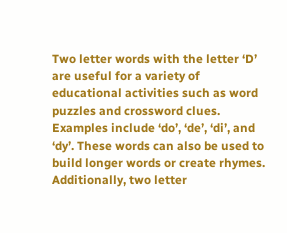Two letter words with the letter ‘D’ are useful for a variety of educational activities such as word puzzles and crossword clues. Examples include ‘do’, ‘de’, ‘di’, and ‘dy’. These words can also be used to build longer words or create rhymes. Additionally, two letter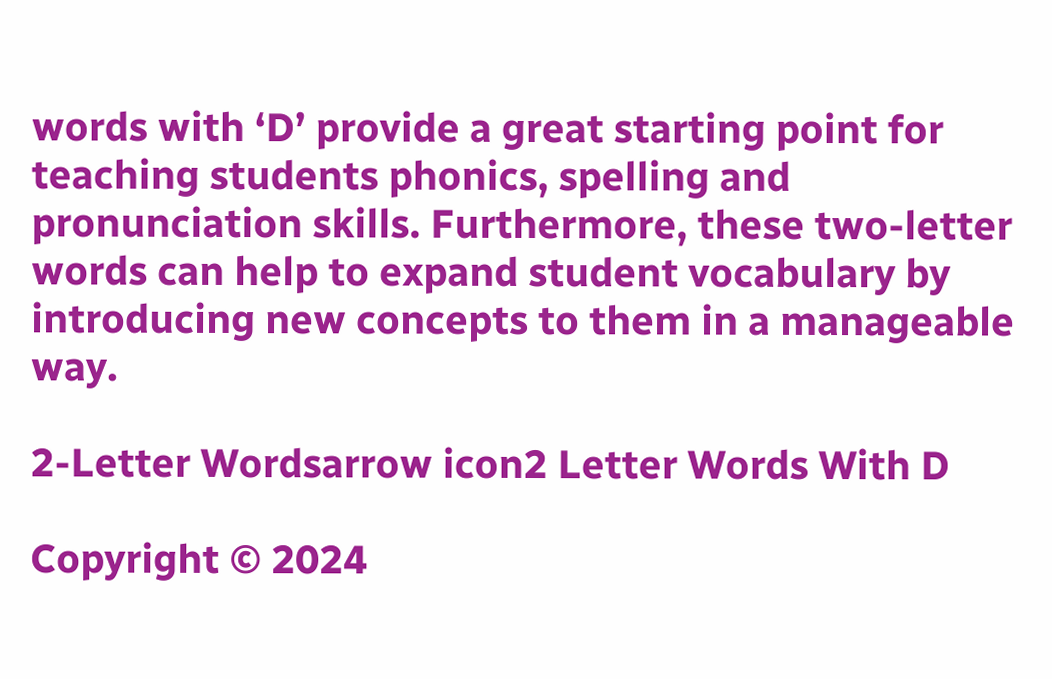words with ‘D’ provide a great starting point for teaching students phonics, spelling and pronunciation skills. Furthermore, these two-letter words can help to expand student vocabulary by introducing new concepts to them in a manageable way.

2-Letter Wordsarrow icon2 Letter Words With D

Copyright © 2024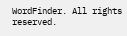WordFinder. All rights reserved.